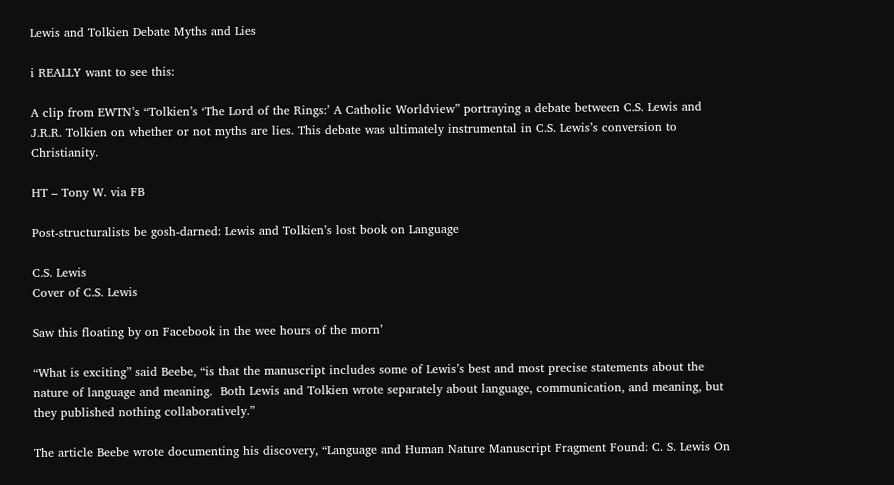Lewis and Tolkien Debate Myths and Lies

i REALLY want to see this:

A clip from EWTN’s “Tolkien’s ‘The Lord of the Rings:’ A Catholic Worldview” portraying a debate between C.S. Lewis and J.R.R. Tolkien on whether or not myths are lies. This debate was ultimately instrumental in C.S. Lewis’s conversion to Christianity.

HT – Tony W. via FB

Post-structuralists be gosh-darned: Lewis and Tolkien’s lost book on Language

C.S. Lewis
Cover of C.S. Lewis

Saw this floating by on Facebook in the wee hours of the morn’

“What is exciting” said Beebe, “is that the manuscript includes some of Lewis’s best and most precise statements about the nature of language and meaning.  Both Lewis and Tolkien wrote separately about language, communication, and meaning, but they published nothing collaboratively.”

The article Beebe wrote documenting his discovery, “Language and Human Nature Manuscript Fragment Found: C. S. Lewis On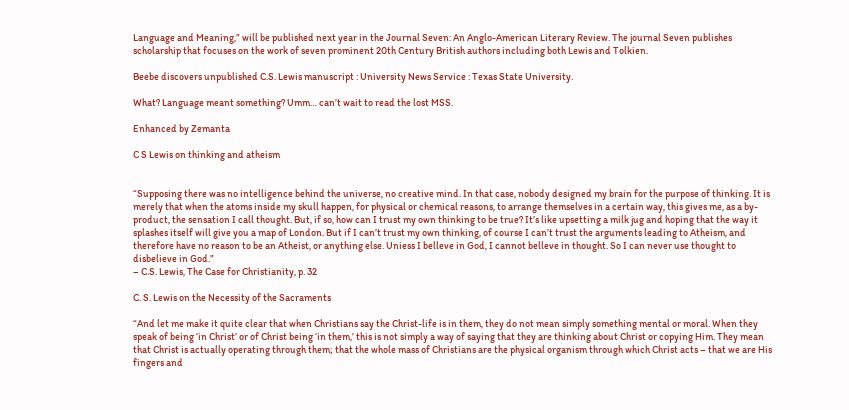Language and Meaning,” will be published next year in the Journal Seven: An Anglo-American Literary Review. The journal Seven publishes scholarship that focuses on the work of seven prominent 20th Century British authors including both Lewis and Tolkien.

Beebe discovers unpublished C.S. Lewis manuscript : University News Service : Texas State University.

What? Language meant something? Umm… can’t wait to read the lost MSS.

Enhanced by Zemanta

C S Lewis on thinking and atheism


“Supposing there was no intelligence behind the universe, no creative mind. In that case, nobody designed my brain for the purpose of thinking. It is merely that when the atoms inside my skull happen, for physical or chemical reasons, to arrange themselves in a certain way, this gives me, as a by-product, the sensation I call thought. But, if so, how can I trust my own thinking to be true? It’s like upsetting a milk jug and hoping that the way it splashes itself will give you a map of London. But if I can’t trust my own thinking, of course I can’t trust the arguments leading to Atheism, and therefore have no reason to be an Atheist, or anything else. Uniess I belleve in God, I cannot belleve in thought. So I can never use thought to disbelieve in God.”
– C.S. Lewis, The Case for Christianity, p. 32

C. S. Lewis on the Necessity of the Sacraments

“And let me make it quite clear that when Christians say the Christ-life is in them, they do not mean simply something mental or moral. When they speak of being ‘in Christ’ or of Christ being ‘in them,’ this is not simply a way of saying that they are thinking about Christ or copying Him. They mean that Christ is actually operating through them; that the whole mass of Christians are the physical organism through which Christ acts – that we are His fingers and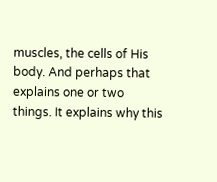muscles, the cells of His body. And perhaps that explains one or two things. It explains why this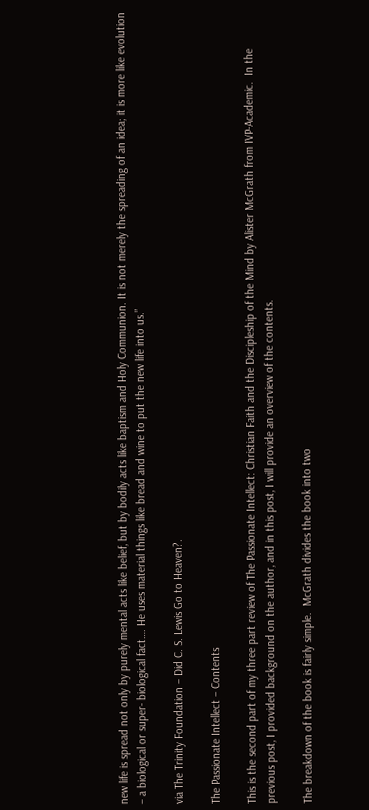new life is spread not only by purely mental acts like belief, but by bodily acts like baptism and Holy Communion. It is not merely the spreading of an idea; it is more like evolution – a biological or super- biological fact…. He uses material things like bread and wine to put the new life into us.”

via The Trinity Foundation – Did C. S. Lewis Go to Heaven?.

The Passionate Intellect – Contents

This is the second part of my three part review of The Passionate Intellect: Christian Faith and the Discipleship of the Mind by Alister McGrath from IVP-Academic.  In the previous post, I provided background on the author, and in this post, I will provide an overview of the contents.

The breakdown of the book is fairly simple.  McGrath divides the book into two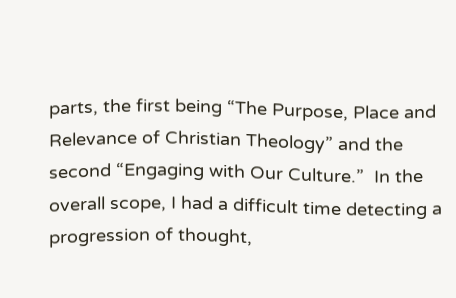parts, the first being “The Purpose, Place and Relevance of Christian Theology” and the second “Engaging with Our Culture.”  In the overall scope, I had a difficult time detecting a progression of thought,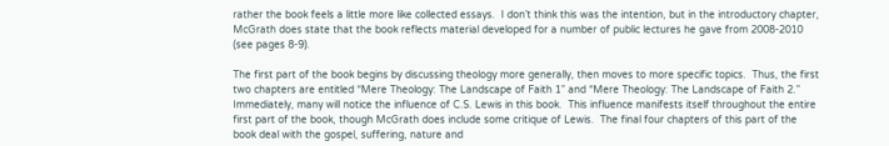rather the book feels a little more like collected essays.  I don’t think this was the intention, but in the introductory chapter, McGrath does state that the book reflects material developed for a number of public lectures he gave from 2008-2010 (see pages 8-9).

The first part of the book begins by discussing theology more generally, then moves to more specific topics.  Thus, the first two chapters are entitled “Mere Theology: The Landscape of Faith 1” and “Mere Theology: The Landscape of Faith 2.”  Immediately, many will notice the influence of C.S. Lewis in this book.  This influence manifests itself throughout the entire first part of the book, though McGrath does include some critique of Lewis.  The final four chapters of this part of the book deal with the gospel, suffering, nature and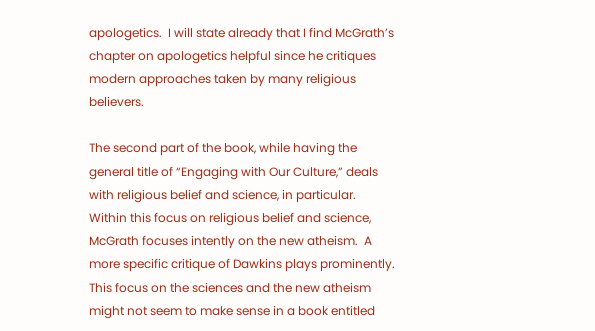apologetics.  I will state already that I find McGrath’s chapter on apologetics helpful since he critiques modern approaches taken by many religious believers.

The second part of the book, while having the general title of “Engaging with Our Culture,” deals with religious belief and science, in particular.  Within this focus on religious belief and science, McGrath focuses intently on the new atheism.  A more specific critique of Dawkins plays prominently.  This focus on the sciences and the new atheism might not seem to make sense in a book entitled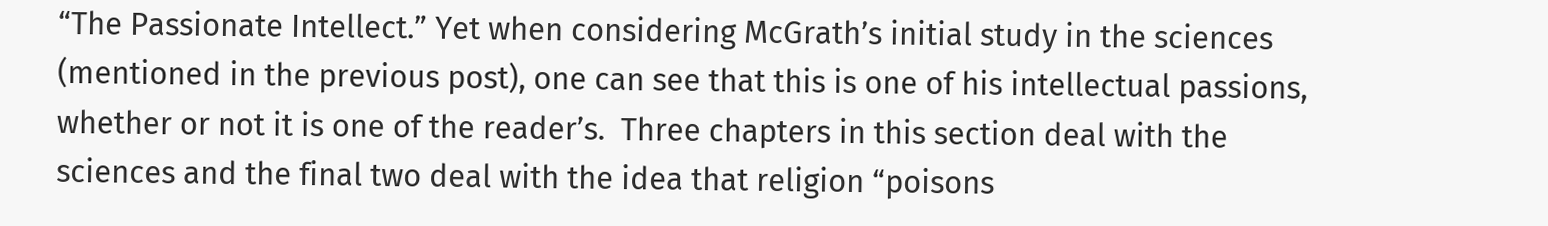“The Passionate Intellect.” Yet when considering McGrath’s initial study in the sciences (mentioned in the previous post), one can see that this is one of his intellectual passions, whether or not it is one of the reader’s.  Three chapters in this section deal with the sciences and the final two deal with the idea that religion “poisons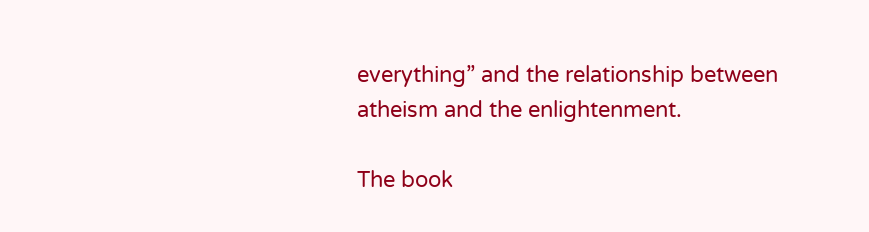everything” and the relationship between atheism and the enlightenment.

The book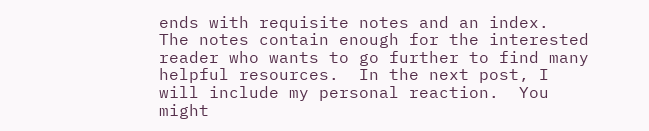ends with requisite notes and an index.  The notes contain enough for the interested reader who wants to go further to find many helpful resources.  In the next post, I will include my personal reaction.  You might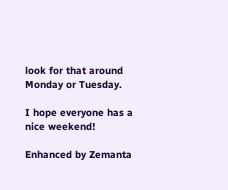look for that around Monday or Tuesday.

I hope everyone has a nice weekend!

Enhanced by Zemanta